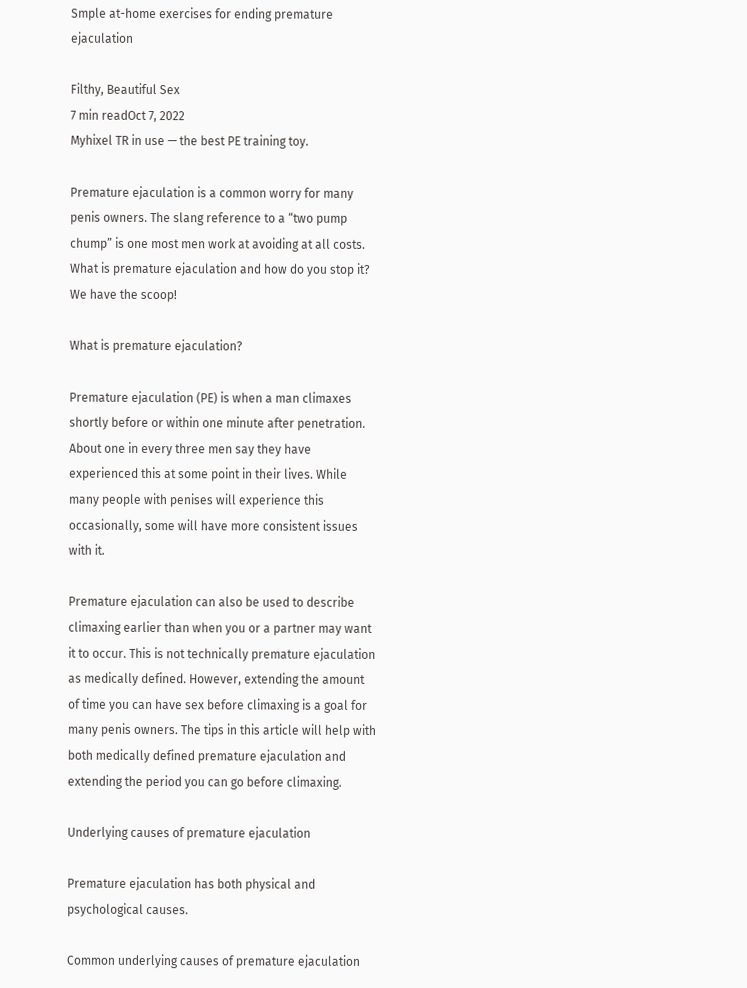Smple at-home exercises for ending premature ejaculation

Filthy, Beautiful Sex
7 min readOct 7, 2022
Myhixel TR in use — the best PE training toy.

Premature ejaculation is a common worry for many penis owners. The slang reference to a “two pump chump” is one most men work at avoiding at all costs. What is premature ejaculation and how do you stop it? We have the scoop!

What is premature ejaculation?

Premature ejaculation (PE) is when a man climaxes shortly before or within one minute after penetration. About one in every three men say they have experienced this at some point in their lives. While many people with penises will experience this occasionally, some will have more consistent issues with it.

Premature ejaculation can also be used to describe climaxing earlier than when you or a partner may want it to occur. This is not technically premature ejaculation as medically defined. However, extending the amount of time you can have sex before climaxing is a goal for many penis owners. The tips in this article will help with both medically defined premature ejaculation and extending the period you can go before climaxing.

Underlying causes of premature ejaculation

Premature ejaculation has both physical and psychological causes.

Common underlying causes of premature ejaculation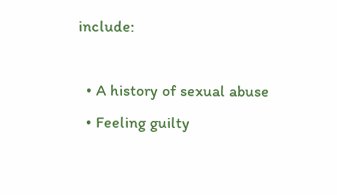include:

  • A history of sexual abuse
  • Feeling guilty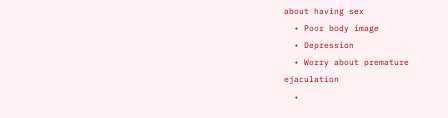about having sex
  • Poor body image
  • Depression
  • Worry about premature ejaculation
  •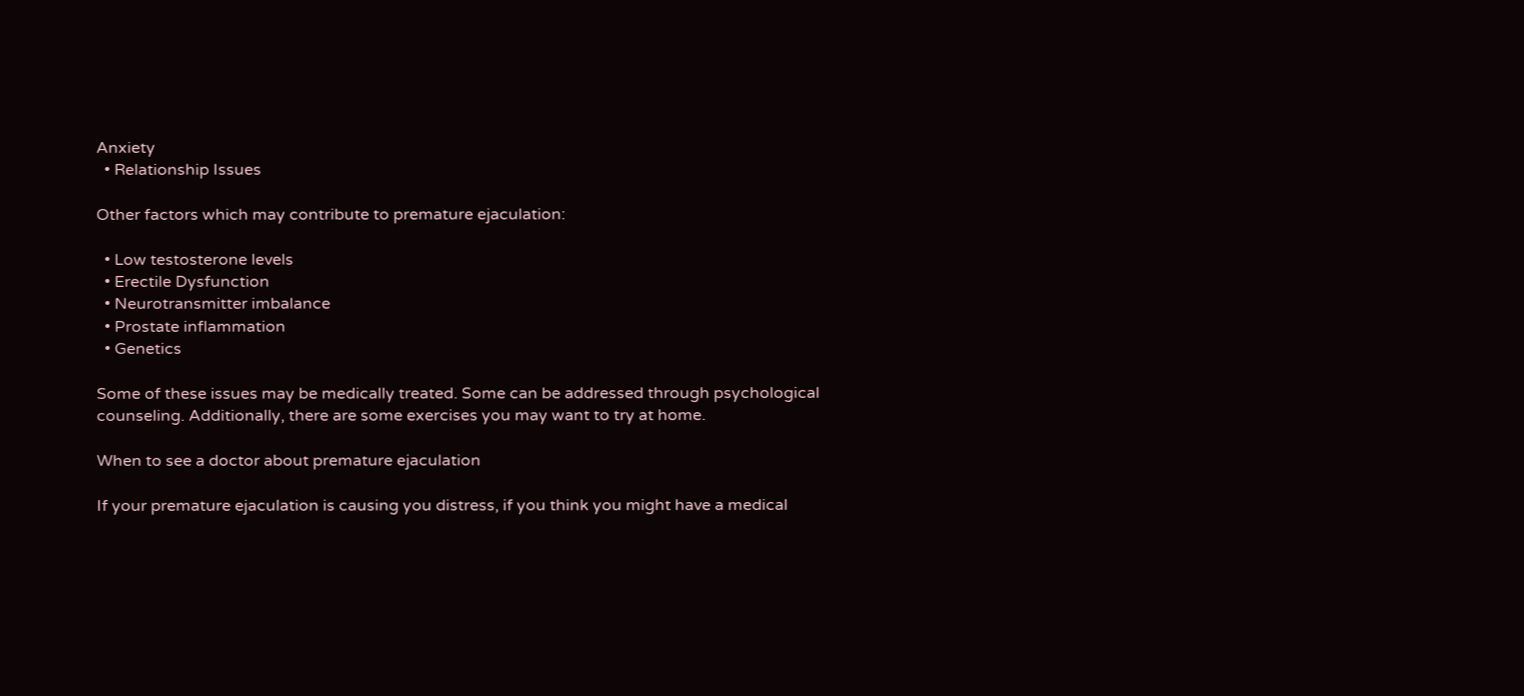Anxiety
  • Relationship Issues

Other factors which may contribute to premature ejaculation:

  • Low testosterone levels
  • Erectile Dysfunction
  • Neurotransmitter imbalance
  • Prostate inflammation
  • Genetics

Some of these issues may be medically treated. Some can be addressed through psychological counseling. Additionally, there are some exercises you may want to try at home.

When to see a doctor about premature ejaculation

If your premature ejaculation is causing you distress, if you think you might have a medical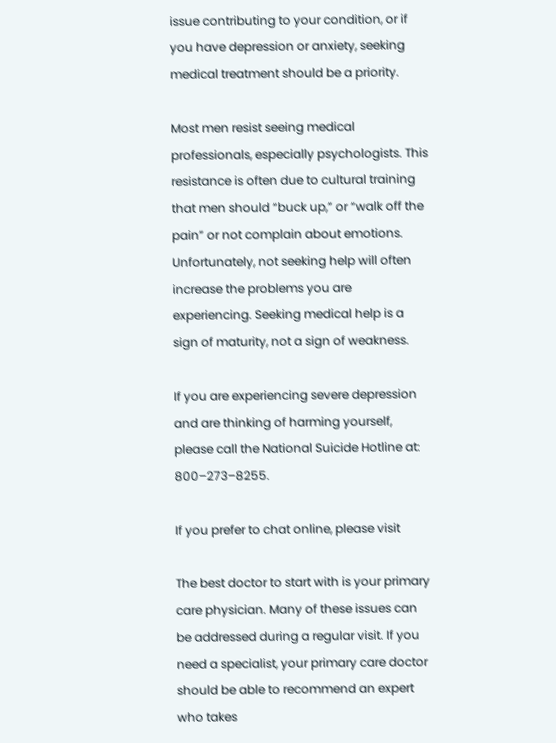issue contributing to your condition, or if you have depression or anxiety, seeking medical treatment should be a priority.

Most men resist seeing medical professionals, especially psychologists. This resistance is often due to cultural training that men should “buck up,” or “walk off the pain” or not complain about emotions. Unfortunately, not seeking help will often increase the problems you are experiencing. Seeking medical help is a sign of maturity, not a sign of weakness.

If you are experiencing severe depression and are thinking of harming yourself, please call the National Suicide Hotline at: 800–273–8255.

If you prefer to chat online, please visit

The best doctor to start with is your primary care physician. Many of these issues can be addressed during a regular visit. If you need a specialist, your primary care doctor should be able to recommend an expert who takes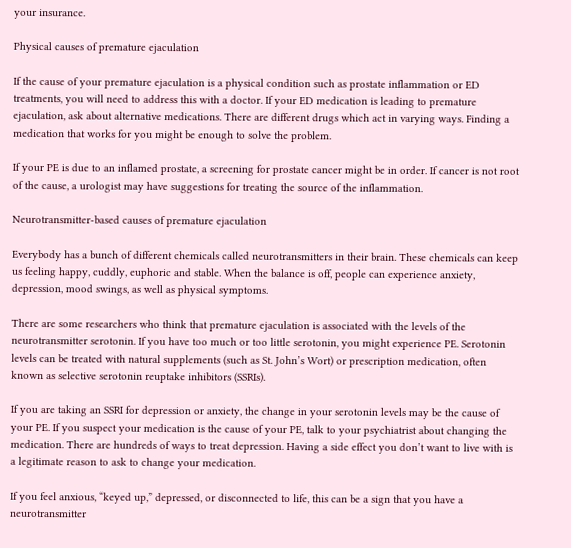your insurance.

Physical causes of premature ejaculation

If the cause of your premature ejaculation is a physical condition such as prostate inflammation or ED treatments, you will need to address this with a doctor. If your ED medication is leading to premature ejaculation, ask about alternative medications. There are different drugs which act in varying ways. Finding a medication that works for you might be enough to solve the problem.

If your PE is due to an inflamed prostate, a screening for prostate cancer might be in order. If cancer is not root of the cause, a urologist may have suggestions for treating the source of the inflammation.

Neurotransmitter-based causes of premature ejaculation

Everybody has a bunch of different chemicals called neurotransmitters in their brain. These chemicals can keep us feeling happy, cuddly, euphoric and stable. When the balance is off, people can experience anxiety, depression, mood swings, as well as physical symptoms.

There are some researchers who think that premature ejaculation is associated with the levels of the neurotransmitter serotonin. If you have too much or too little serotonin, you might experience PE. Serotonin levels can be treated with natural supplements (such as St. John’s Wort) or prescription medication, often known as selective serotonin reuptake inhibitors (SSRIs).

If you are taking an SSRI for depression or anxiety, the change in your serotonin levels may be the cause of your PE. If you suspect your medication is the cause of your PE, talk to your psychiatrist about changing the medication. There are hundreds of ways to treat depression. Having a side effect you don’t want to live with is a legitimate reason to ask to change your medication.

If you feel anxious, “keyed up,” depressed, or disconnected to life, this can be a sign that you have a neurotransmitter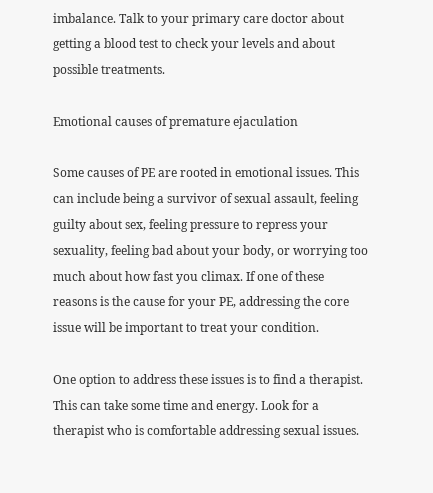imbalance. Talk to your primary care doctor about getting a blood test to check your levels and about possible treatments.

Emotional causes of premature ejaculation

Some causes of PE are rooted in emotional issues. This can include being a survivor of sexual assault, feeling guilty about sex, feeling pressure to repress your sexuality, feeling bad about your body, or worrying too much about how fast you climax. If one of these reasons is the cause for your PE, addressing the core issue will be important to treat your condition.

One option to address these issues is to find a therapist. This can take some time and energy. Look for a therapist who is comfortable addressing sexual issues.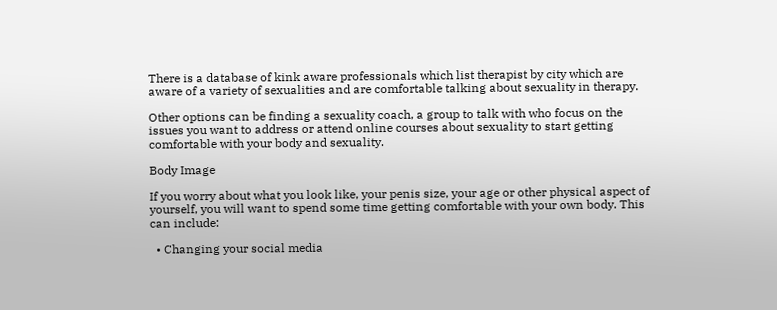There is a database of kink aware professionals which list therapist by city which are aware of a variety of sexualities and are comfortable talking about sexuality in therapy.

Other options can be finding a sexuality coach, a group to talk with who focus on the issues you want to address or attend online courses about sexuality to start getting comfortable with your body and sexuality.

Body Image

If you worry about what you look like, your penis size, your age or other physical aspect of yourself, you will want to spend some time getting comfortable with your own body. This can include:

  • Changing your social media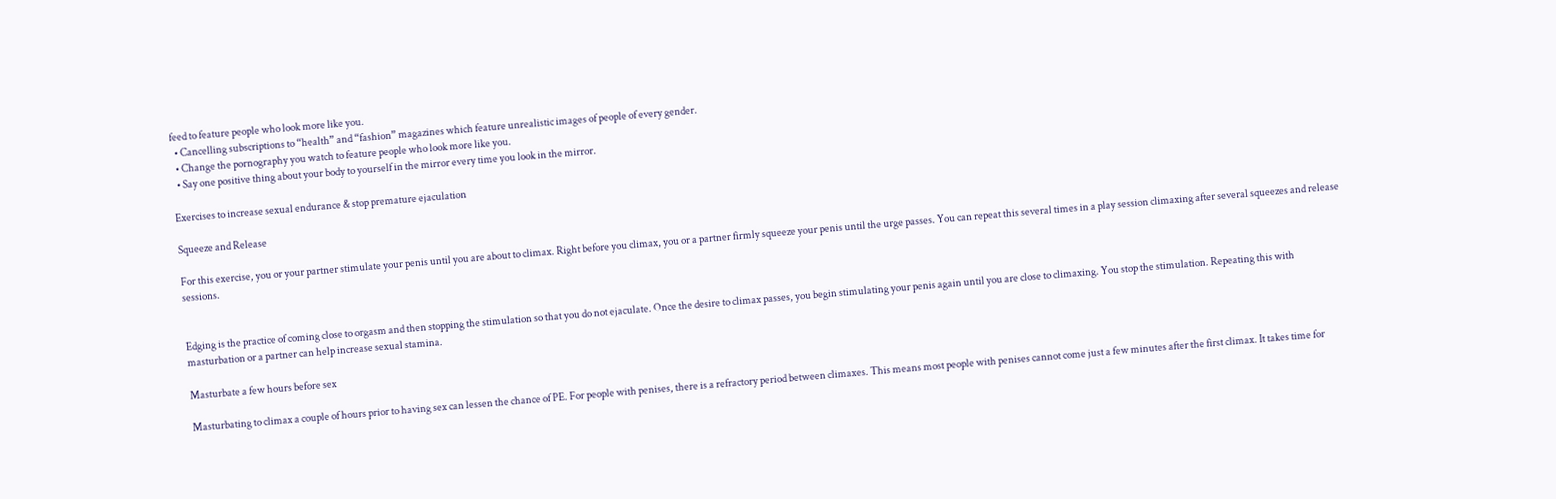feed to feature people who look more like you.
  • Cancelling subscriptions to “health” and “fashion” magazines which feature unrealistic images of people of every gender.
  • Change the pornography you watch to feature people who look more like you.
  • Say one positive thing about your body to yourself in the mirror every time you look in the mirror.

Exercises to increase sexual endurance & stop premature ejaculation

Squeeze and Release

For this exercise, you or your partner stimulate your penis until you are about to climax. Right before you climax, you or a partner firmly squeeze your penis until the urge passes. You can repeat this several times in a play session climaxing after several squeezes and release sessions.


Edging is the practice of coming close to orgasm and then stopping the stimulation so that you do not ejaculate. Once the desire to climax passes, you begin stimulating your penis again until you are close to climaxing. You stop the stimulation. Repeating this with masturbation or a partner can help increase sexual stamina.

Masturbate a few hours before sex

Masturbating to climax a couple of hours prior to having sex can lessen the chance of PE. For people with penises, there is a refractory period between climaxes. This means most people with penises cannot come just a few minutes after the first climax. It takes time for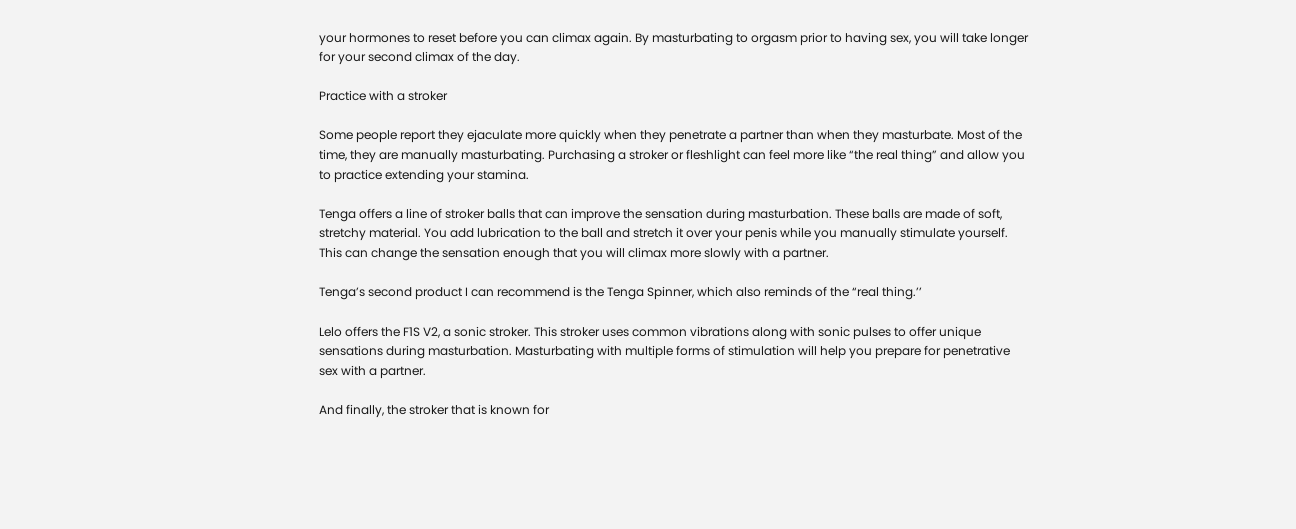your hormones to reset before you can climax again. By masturbating to orgasm prior to having sex, you will take longer for your second climax of the day.

Practice with a stroker

Some people report they ejaculate more quickly when they penetrate a partner than when they masturbate. Most of the time, they are manually masturbating. Purchasing a stroker or fleshlight can feel more like “the real thing” and allow you to practice extending your stamina.

Tenga offers a line of stroker balls that can improve the sensation during masturbation. These balls are made of soft, stretchy material. You add lubrication to the ball and stretch it over your penis while you manually stimulate yourself. This can change the sensation enough that you will climax more slowly with a partner.

Tenga’s second product I can recommend is the Tenga Spinner, which also reminds of the “real thing.’’

Lelo offers the F1S V2, a sonic stroker. This stroker uses common vibrations along with sonic pulses to offer unique sensations during masturbation. Masturbating with multiple forms of stimulation will help you prepare for penetrative sex with a partner.

And finally, the stroker that is known for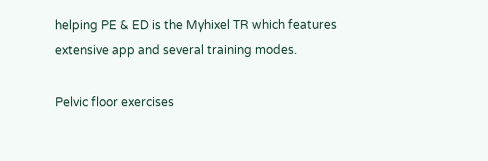helping PE & ED is the Myhixel TR which features extensive app and several training modes.

Pelvic floor exercises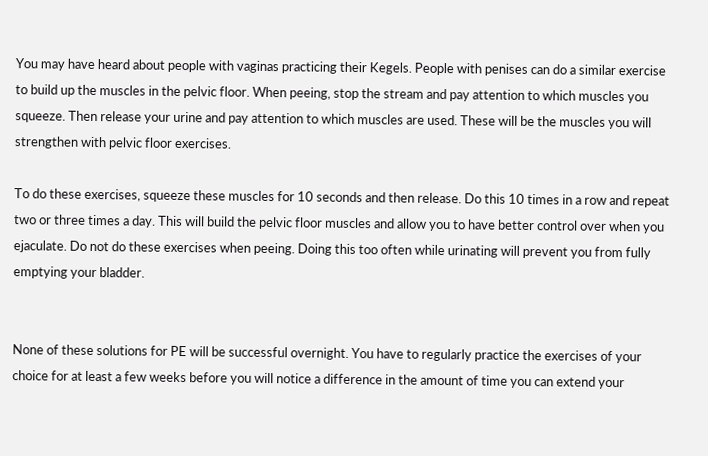You may have heard about people with vaginas practicing their Kegels. People with penises can do a similar exercise to build up the muscles in the pelvic floor. When peeing, stop the stream and pay attention to which muscles you squeeze. Then release your urine and pay attention to which muscles are used. These will be the muscles you will strengthen with pelvic floor exercises.

To do these exercises, squeeze these muscles for 10 seconds and then release. Do this 10 times in a row and repeat two or three times a day. This will build the pelvic floor muscles and allow you to have better control over when you ejaculate. Do not do these exercises when peeing. Doing this too often while urinating will prevent you from fully emptying your bladder.


None of these solutions for PE will be successful overnight. You have to regularly practice the exercises of your choice for at least a few weeks before you will notice a difference in the amount of time you can extend your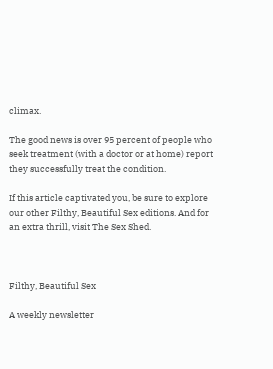climax.

The good news is over 95 percent of people who seek treatment (with a doctor or at home) report they successfully treat the condition.

If this article captivated you, be sure to explore our other Filthy, Beautiful Sex editions. And for an extra thrill, visit The Sex Shed.



Filthy, Beautiful Sex

A weekly newsletter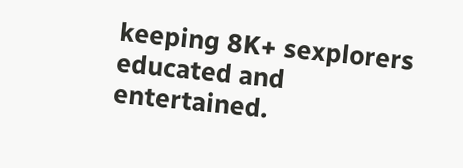keeping 8K+ sexplorers educated and entertained.